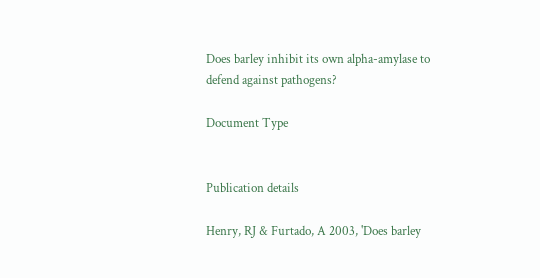Does barley inhibit its own alpha-amylase to defend against pathogens?

Document Type


Publication details

Henry, RJ & Furtado, A 2003, 'Does barley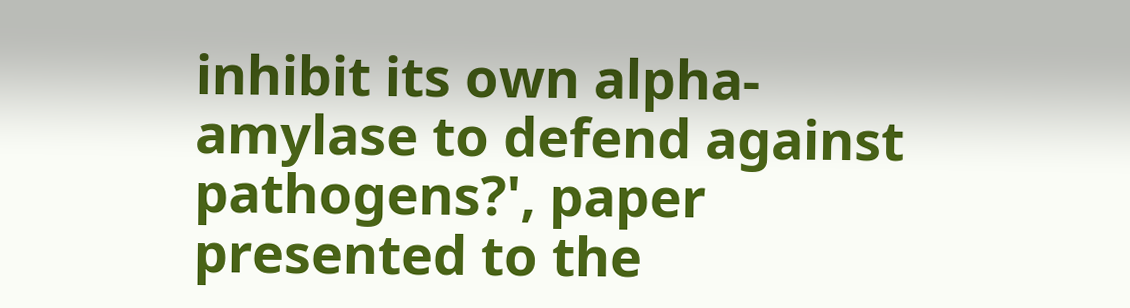inhibit its own alpha-amylase to defend against pathogens?', paper presented to the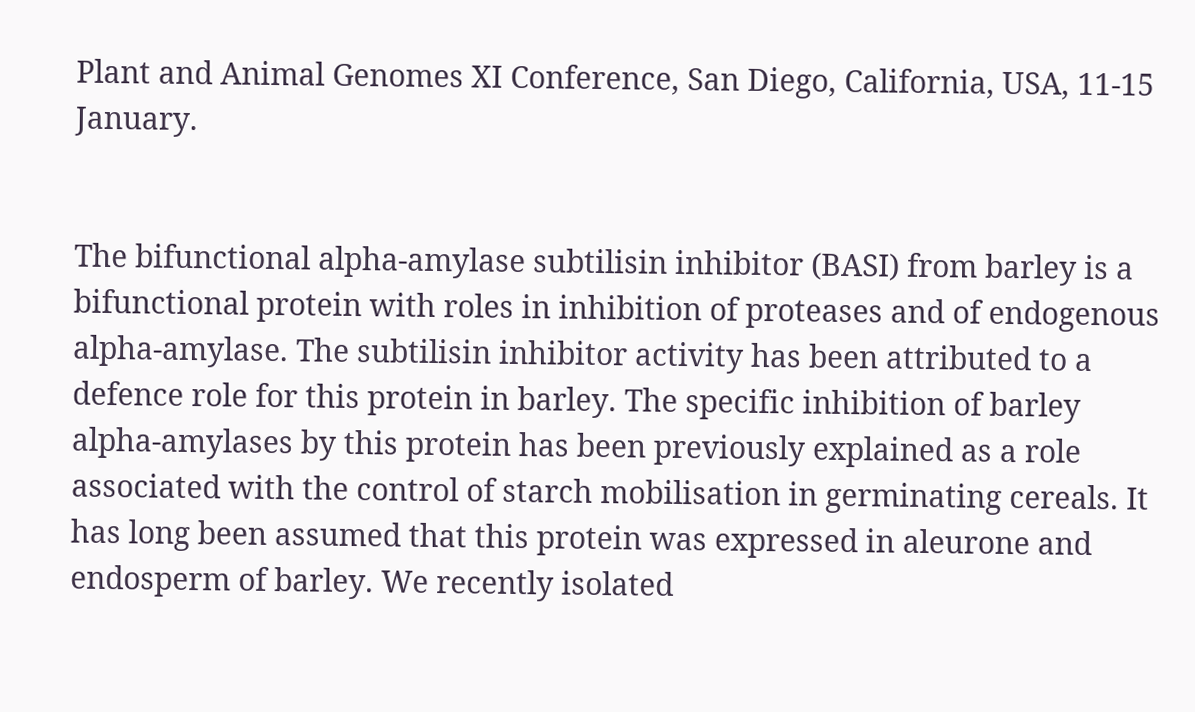Plant and Animal Genomes XI Conference, San Diego, California, USA, 11-15 January.


The bifunctional alpha-amylase subtilisin inhibitor (BASI) from barley is a bifunctional protein with roles in inhibition of proteases and of endogenous alpha-amylase. The subtilisin inhibitor activity has been attributed to a defence role for this protein in barley. The specific inhibition of barley alpha-amylases by this protein has been previously explained as a role associated with the control of starch mobilisation in germinating cereals. It has long been assumed that this protein was expressed in aleurone and endosperm of barley. We recently isolated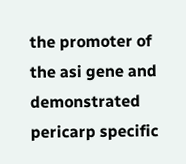the promoter of the asi gene and demonstrated pericarp specific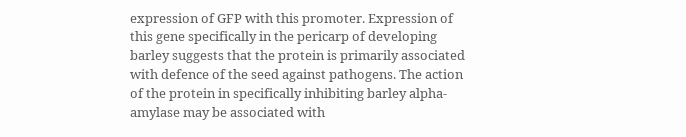expression of GFP with this promoter. Expression of this gene specifically in the pericarp of developing barley suggests that the protein is primarily associated with defence of the seed against pathogens. The action of the protein in specifically inhibiting barley alpha-amylase may be associated with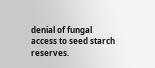denial of fungal access to seed starch reserves.